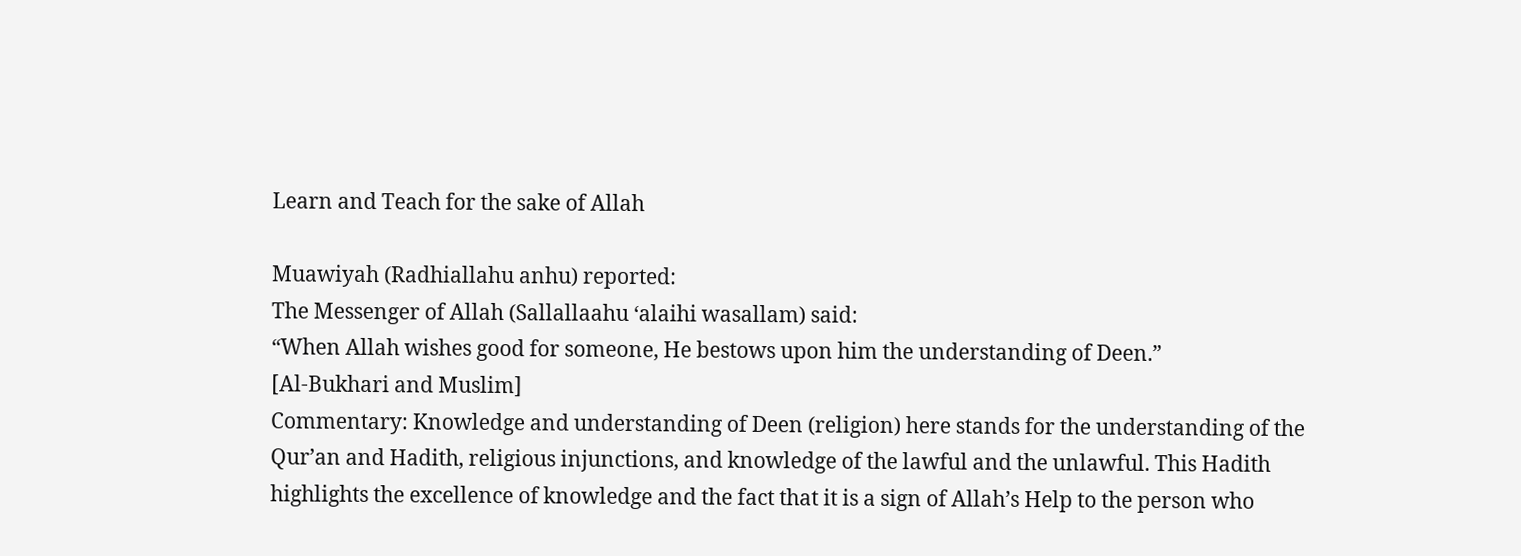Learn and Teach for the sake of Allah

Muawiyah (Radhiallahu anhu) reported:
The Messenger of Allah (Sallallaahu ‘alaihi wasallam) said:
“When Allah wishes good for someone, He bestows upon him the understanding of Deen.”
[Al-Bukhari and Muslim]
Commentary: Knowledge and understanding of Deen (religion) here stands for the understanding of the Qur’an and Hadith, religious injunctions, and knowledge of the lawful and the unlawful. This Hadith highlights the excellence of knowledge and the fact that it is a sign of Allah’s Help to the person who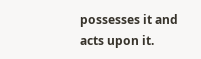possesses it and acts upon it.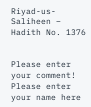Riyad-us-Saliheen – Hadith No. 1376


Please enter your comment!
Please enter your name here